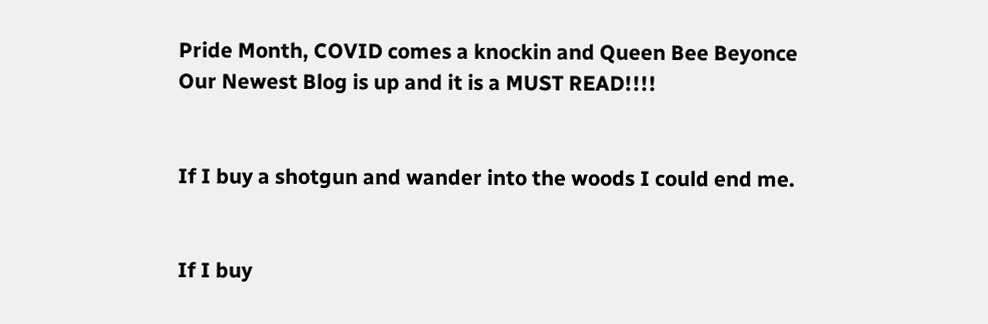Pride Month, COVID comes a knockin and Queen Bee Beyonce
Our Newest Blog is up and it is a MUST READ!!!!


If I buy a shotgun and wander into the woods I could end me.


If I buy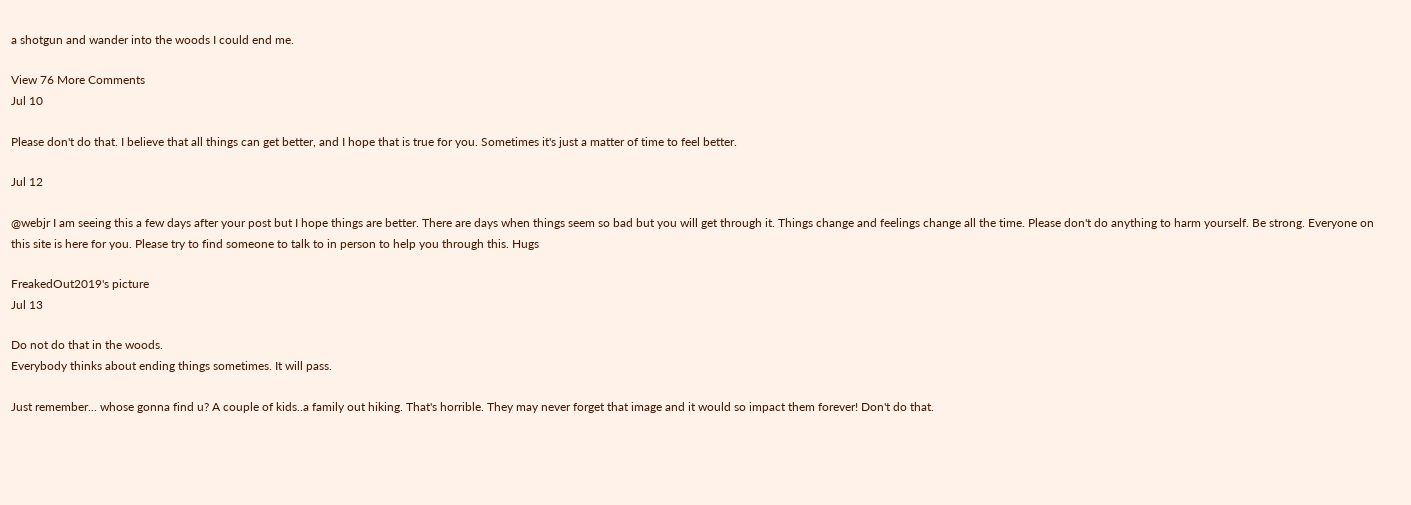a shotgun and wander into the woods I could end me.

View 76 More Comments
Jul 10

Please don't do that. I believe that all things can get better, and I hope that is true for you. Sometimes it's just a matter of time to feel better.

Jul 12

@webjr I am seeing this a few days after your post but I hope things are better. There are days when things seem so bad but you will get through it. Things change and feelings change all the time. Please don't do anything to harm yourself. Be strong. Everyone on this site is here for you. Please try to find someone to talk to in person to help you through this. Hugs

FreakedOut2019's picture
Jul 13

Do not do that in the woods.
Everybody thinks about ending things sometimes. It will pass.

Just remember... whose gonna find u? A couple of kids..a family out hiking. That's horrible. They may never forget that image and it would so impact them forever! Don't do that.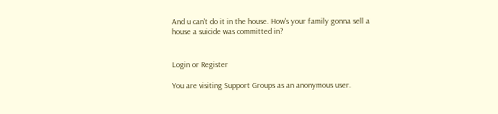And u can't do it in the house. How's your family gonna sell a house a suicide was committed in?


Login or Register

You are visiting Support Groups as an anonymous user.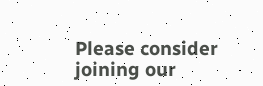Please consider joining our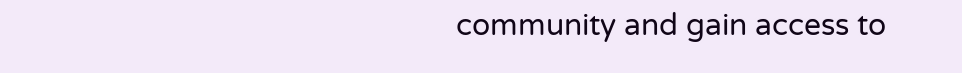community and gain access to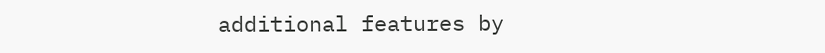additional features by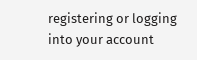registering or logging into your account